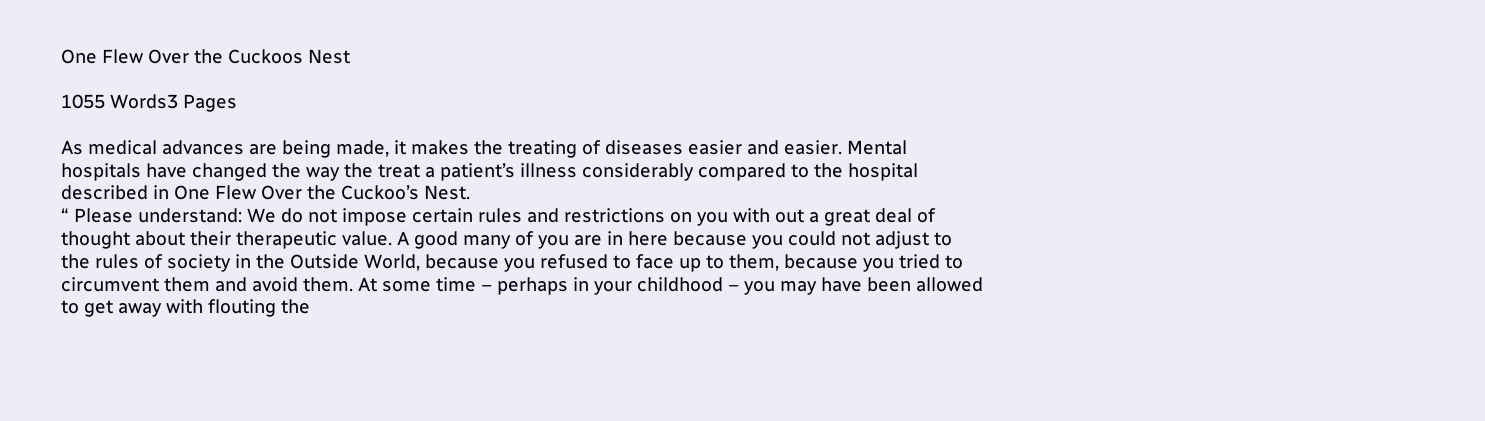One Flew Over the Cuckoos Nest

1055 Words3 Pages

As medical advances are being made, it makes the treating of diseases easier and easier. Mental hospitals have changed the way the treat a patient’s illness considerably compared to the hospital described in One Flew Over the Cuckoo’s Nest.
“ Please understand: We do not impose certain rules and restrictions on you with out a great deal of thought about their therapeutic value. A good many of you are in here because you could not adjust to the rules of society in the Outside World, because you refused to face up to them, because you tried to circumvent them and avoid them. At some time – perhaps in your childhood – you may have been allowed to get away with flouting the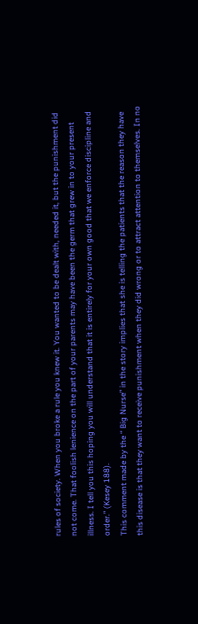rules of society. When you broke a rule you knew it. You wanted to be dealt with, needed it, but the punishment did not come. That foolish lenience on the part of your parents may have been the germ that grew in to your present illness. I tell you this hoping you will understand that it is entirely for your own good that we enforce discipline and order.” (Kesey 188).
This comment made by the “ Big Nurse” in the story implies that she is telling the patients that the reason they have this disease is that they want to receive punishment when they did wrong or to attract attention to themselves. In no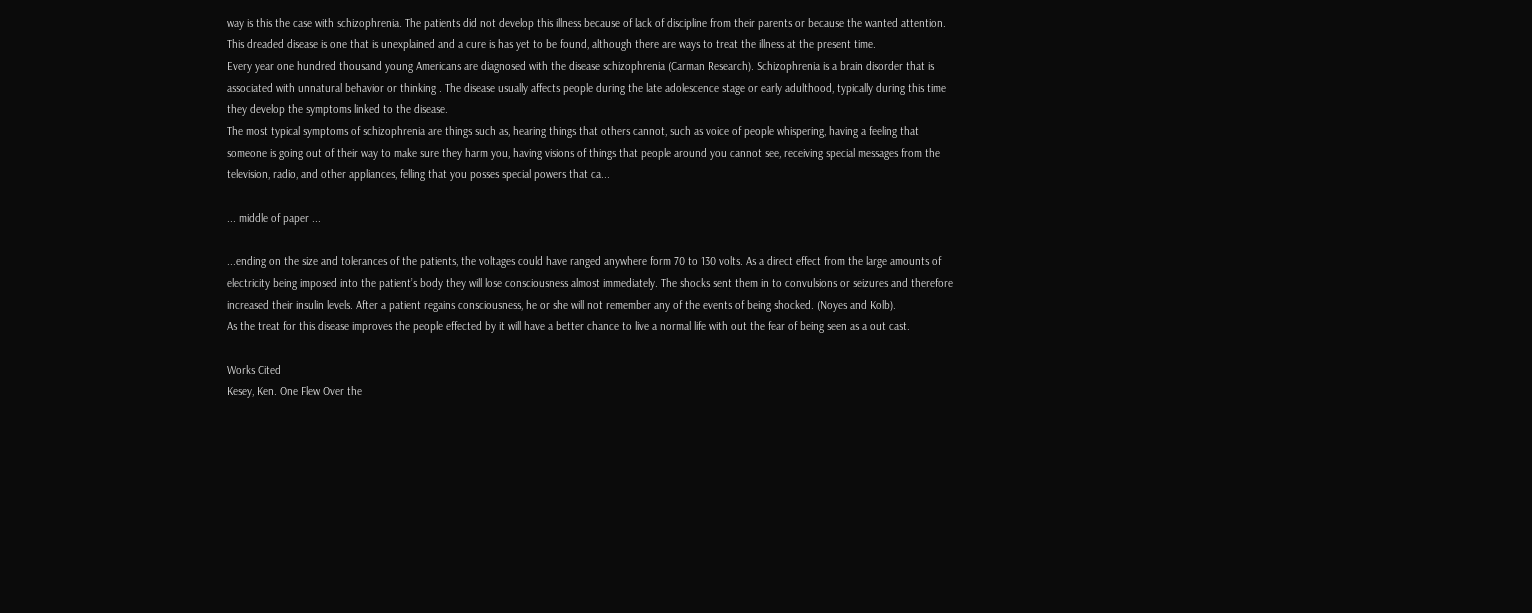way is this the case with schizophrenia. The patients did not develop this illness because of lack of discipline from their parents or because the wanted attention. This dreaded disease is one that is unexplained and a cure is has yet to be found, although there are ways to treat the illness at the present time.
Every year one hundred thousand young Americans are diagnosed with the disease schizophrenia (Carman Research). Schizophrenia is a brain disorder that is associated with unnatural behavior or thinking . The disease usually affects people during the late adolescence stage or early adulthood, typically during this time they develop the symptoms linked to the disease.
The most typical symptoms of schizophrenia are things such as, hearing things that others cannot, such as voice of people whispering, having a feeling that someone is going out of their way to make sure they harm you, having visions of things that people around you cannot see, receiving special messages from the television, radio, and other appliances, felling that you posses special powers that ca...

... middle of paper ...

...ending on the size and tolerances of the patients, the voltages could have ranged anywhere form 70 to 130 volts. As a direct effect from the large amounts of electricity being imposed into the patient’s body they will lose consciousness almost immediately. The shocks sent them in to convulsions or seizures and therefore increased their insulin levels. After a patient regains consciousness, he or she will not remember any of the events of being shocked. (Noyes and Kolb).
As the treat for this disease improves the people effected by it will have a better chance to live a normal life with out the fear of being seen as a out cast.

Works Cited
Kesey, Ken. One Flew Over the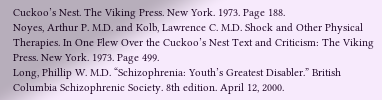Cuckoo’s Nest. The Viking Press. New York. 1973. Page 188.
Noyes, Arthur P. M.D. and Kolb, Lawrence C. M.D. Shock and Other Physical Therapies. In One Flew Over the Cuckoo’s Nest Text and Criticism: The Viking Press. New York. 1973. Page 499.
Long, Phillip W. M.D. “Schizophrenia: Youth’s Greatest Disabler.” British Columbia Schizophrenic Society. 8th edition. April 12, 2000.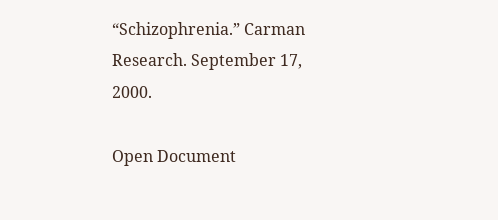“Schizophrenia.” Carman Research. September 17, 2000.

Open Document